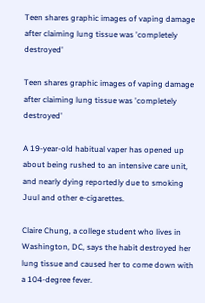Teen shares graphic images of vaping damage after claiming lung tissue was 'completely destroyed'

Teen shares graphic images of vaping damage after claiming lung tissue was 'completely destroyed'

A 19-year-old habitual vaper has opened up about being rushed to an intensive care unit, and nearly dying reportedly due to smoking Juul and other e-cigarettes.

Claire Chung, a college student who lives in Washington, DC, says the habit destroyed her lung tissue and caused her to come down with a 104-degree fever.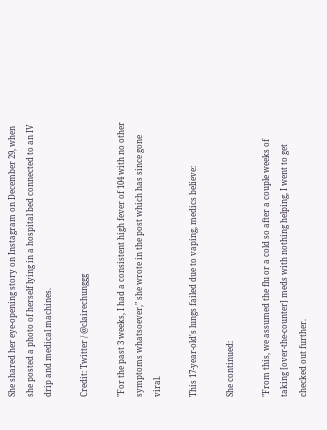She shared her eye-opening story on Instagram on December 29, when she posted a photo of herself lying in a hospital bed connected to an IV drip and medical machines.

Credit: Twitter / @clairechunggg

"For the past 3 weeks, I had a consistent high fever of 104 with no other symptoms whatsoever," she wrote in the post which has since gone viral.

This 17-year-old's lungs failed due to vaping, medics believe:

She continued:

"From this, we assumed the flu or a cold so after a couple weeks of taking [over-the-counter] meds with nothing helping, I went to get checked out further.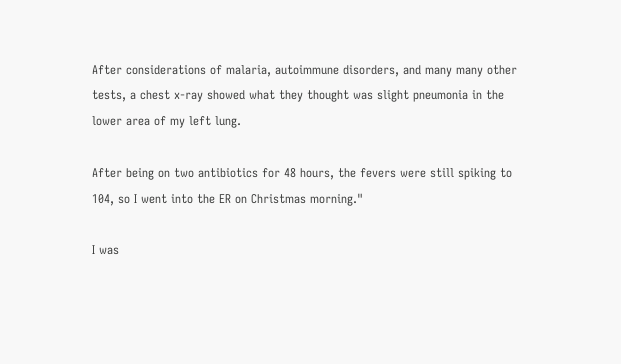After considerations of malaria, autoimmune disorders, and many many other tests, a chest x-ray showed what they thought was slight pneumonia in the lower area of my left lung.

After being on two antibiotics for 48 hours, the fevers were still spiking to 104, so I went into the ER on Christmas morning."

I was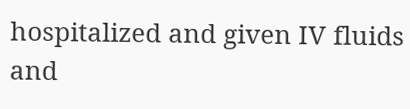hospitalized and given IV fluids and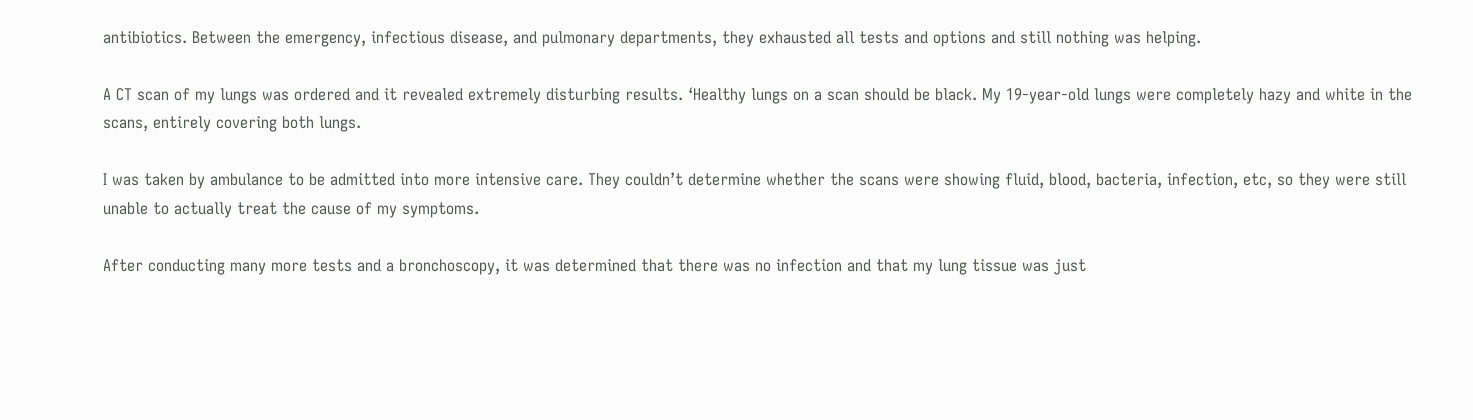antibiotics. Between the emergency, infectious disease, and pulmonary departments, they exhausted all tests and options and still nothing was helping.

A CT scan of my lungs was ordered and it revealed extremely disturbing results. ‘Healthy lungs on a scan should be black. My 19-year-old lungs were completely hazy and white in the scans, entirely covering both lungs.

I was taken by ambulance to be admitted into more intensive care. They couldn’t determine whether the scans were showing fluid, blood, bacteria, infection, etc, so they were still unable to actually treat the cause of my symptoms.

After conducting many more tests and a bronchoscopy, it was determined that there was no infection and that my lung tissue was just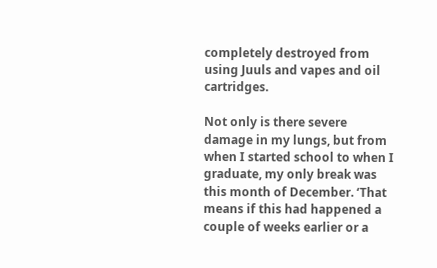completely destroyed from using Juuls and vapes and oil cartridges.

Not only is there severe damage in my lungs, but from when I started school to when I graduate, my only break was this month of December. ‘That means if this had happened a couple of weeks earlier or a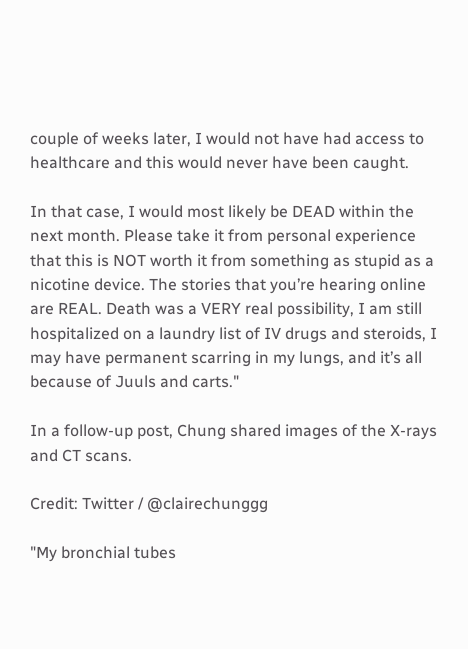couple of weeks later, I would not have had access to healthcare and this would never have been caught.

In that case, I would most likely be DEAD within the next month. Please take it from personal experience that this is NOT worth it from something as stupid as a nicotine device. The stories that you’re hearing online are REAL. Death was a VERY real possibility, I am still hospitalized on a laundry list of IV drugs and steroids, I may have permanent scarring in my lungs, and it’s all because of Juuls and carts."

In a follow-up post, Chung shared images of the X-rays and CT scans.

Credit: Twitter / @clairechunggg

"My bronchial tubes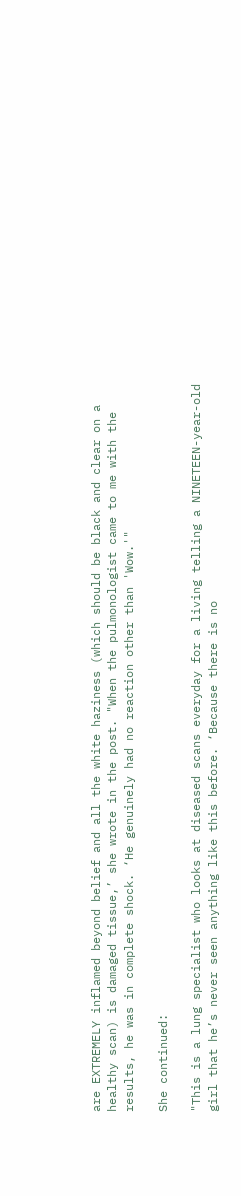are EXTREMELY inflamed beyond belief and all the white haziness (which should be black and clear on a healthy scan) is damaged tissue,’ she wrote in the post. "When the pulmonologist came to me with the results, he was in complete shock. ‘He genuinely had no reaction other than 'Wow.'"

She continued:

"This is a lung specialist who looks at diseased scans everyday for a living telling a NINETEEN-year-old girl that he’s never seen anything like this before. ‘Because there is no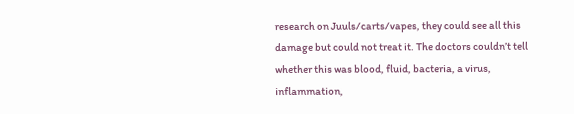research on Juuls/carts/vapes, they could see all this damage but could not treat it. The doctors couldn’t tell whether this was blood, fluid, bacteria, a virus, inflammation,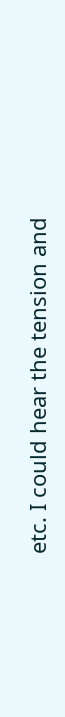etc. I could hear the tension and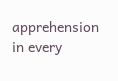apprehension in every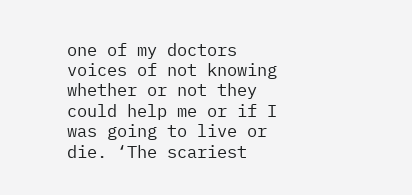one of my doctors voices of not knowing whether or not they could help me or if I was going to live or die. ‘The scariest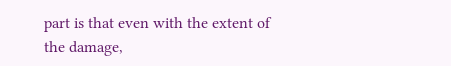part is that even with the extent of the damage,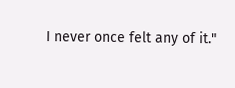I never once felt any of it."